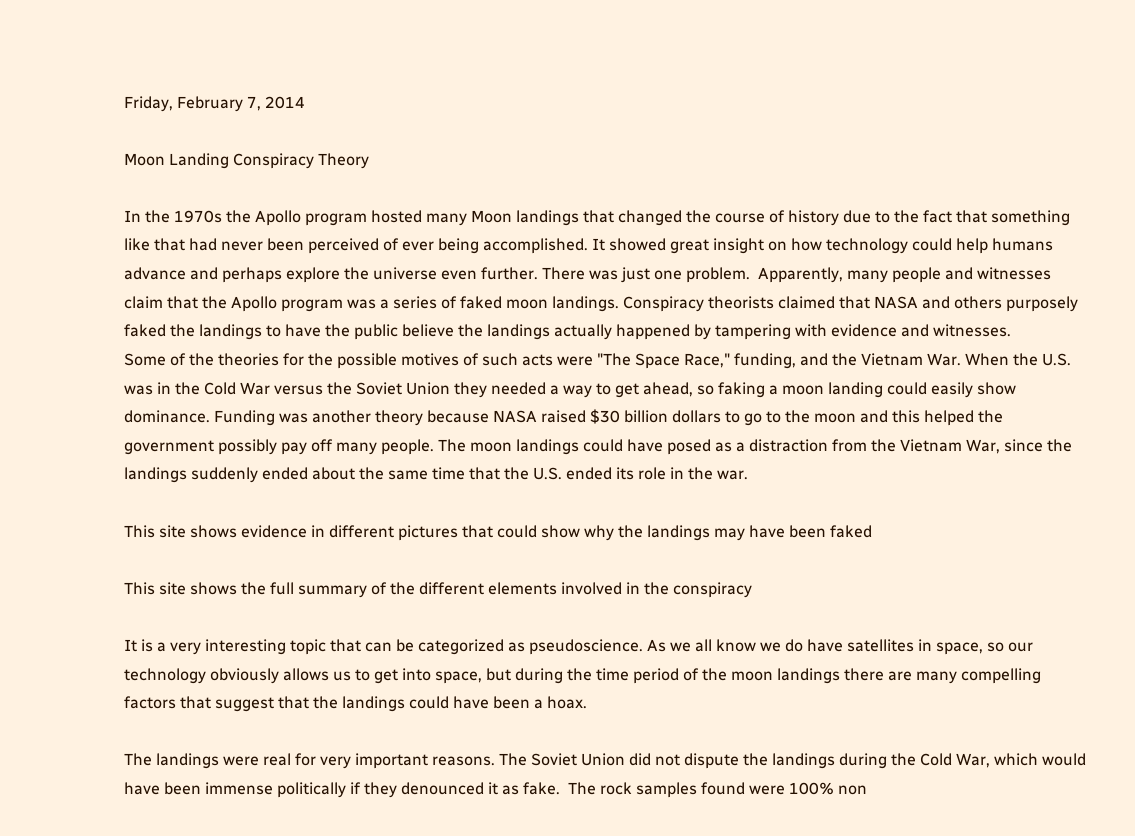Friday, February 7, 2014

Moon Landing Conspiracy Theory

In the 1970s the Apollo program hosted many Moon landings that changed the course of history due to the fact that something like that had never been perceived of ever being accomplished. It showed great insight on how technology could help humans advance and perhaps explore the universe even further. There was just one problem.  Apparently, many people and witnesses claim that the Apollo program was a series of faked moon landings. Conspiracy theorists claimed that NASA and others purposely faked the landings to have the public believe the landings actually happened by tampering with evidence and witnesses.
Some of the theories for the possible motives of such acts were "The Space Race," funding, and the Vietnam War. When the U.S. was in the Cold War versus the Soviet Union they needed a way to get ahead, so faking a moon landing could easily show dominance. Funding was another theory because NASA raised $30 billion dollars to go to the moon and this helped the government possibly pay off many people. The moon landings could have posed as a distraction from the Vietnam War, since the landings suddenly ended about the same time that the U.S. ended its role in the war.

This site shows evidence in different pictures that could show why the landings may have been faked

This site shows the full summary of the different elements involved in the conspiracy

It is a very interesting topic that can be categorized as pseudoscience. As we all know we do have satellites in space, so our technology obviously allows us to get into space, but during the time period of the moon landings there are many compelling factors that suggest that the landings could have been a hoax.

The landings were real for very important reasons. The Soviet Union did not dispute the landings during the Cold War, which would have been immense politically if they denounced it as fake.  The rock samples found were 100% non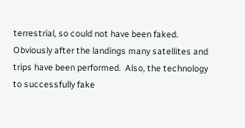terrestrial, so could not have been faked. Obviously after the landings many satellites and trips have been performed.  Also, the technology to successfully fake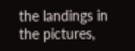the landings in the pictures,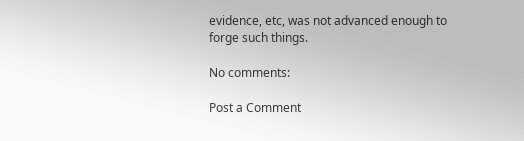evidence, etc, was not advanced enough to forge such things.

No comments:

Post a Comment